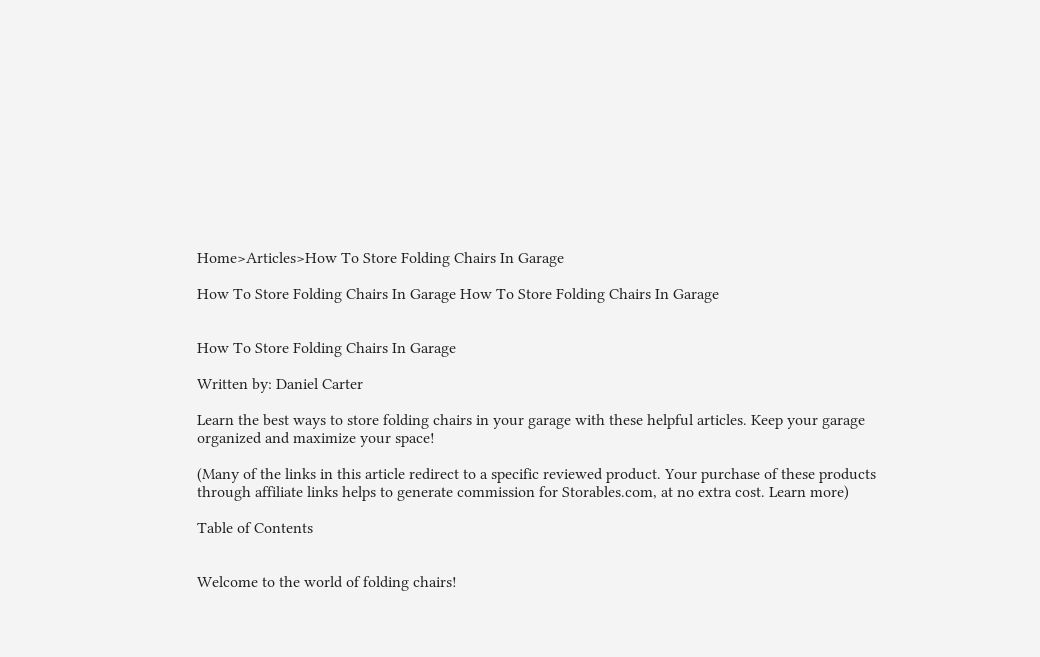Home>Articles>How To Store Folding Chairs In Garage

How To Store Folding Chairs In Garage How To Store Folding Chairs In Garage


How To Store Folding Chairs In Garage

Written by: Daniel Carter

Learn the best ways to store folding chairs in your garage with these helpful articles. Keep your garage organized and maximize your space!

(Many of the links in this article redirect to a specific reviewed product. Your purchase of these products through affiliate links helps to generate commission for Storables.com, at no extra cost. Learn more)

Table of Contents


Welcome to the world of folding chairs!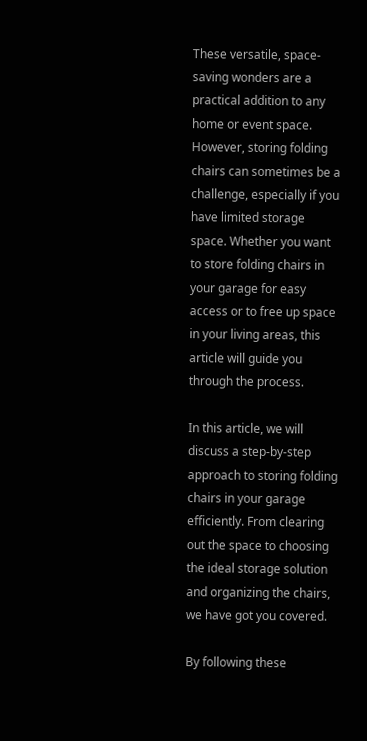These versatile, space-saving wonders are a practical addition to any home or event space. However, storing folding chairs can sometimes be a challenge, especially if you have limited storage space. Whether you want to store folding chairs in your garage for easy access or to free up space in your living areas, this article will guide you through the process.

In this article, we will discuss a step-by-step approach to storing folding chairs in your garage efficiently. From clearing out the space to choosing the ideal storage solution and organizing the chairs, we have got you covered.

By following these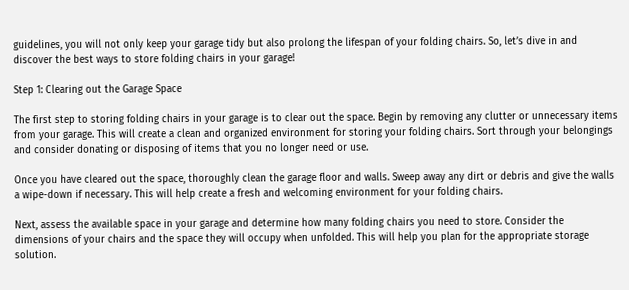guidelines, you will not only keep your garage tidy but also prolong the lifespan of your folding chairs. So, let’s dive in and discover the best ways to store folding chairs in your garage!

Step 1: Clearing out the Garage Space

The first step to storing folding chairs in your garage is to clear out the space. Begin by removing any clutter or unnecessary items from your garage. This will create a clean and organized environment for storing your folding chairs. Sort through your belongings and consider donating or disposing of items that you no longer need or use.

Once you have cleared out the space, thoroughly clean the garage floor and walls. Sweep away any dirt or debris and give the walls a wipe-down if necessary. This will help create a fresh and welcoming environment for your folding chairs.

Next, assess the available space in your garage and determine how many folding chairs you need to store. Consider the dimensions of your chairs and the space they will occupy when unfolded. This will help you plan for the appropriate storage solution.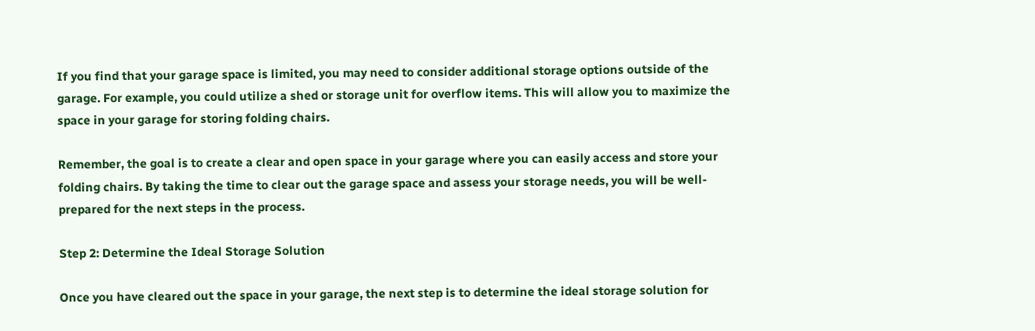If you find that your garage space is limited, you may need to consider additional storage options outside of the garage. For example, you could utilize a shed or storage unit for overflow items. This will allow you to maximize the space in your garage for storing folding chairs.

Remember, the goal is to create a clear and open space in your garage where you can easily access and store your folding chairs. By taking the time to clear out the garage space and assess your storage needs, you will be well-prepared for the next steps in the process.

Step 2: Determine the Ideal Storage Solution

Once you have cleared out the space in your garage, the next step is to determine the ideal storage solution for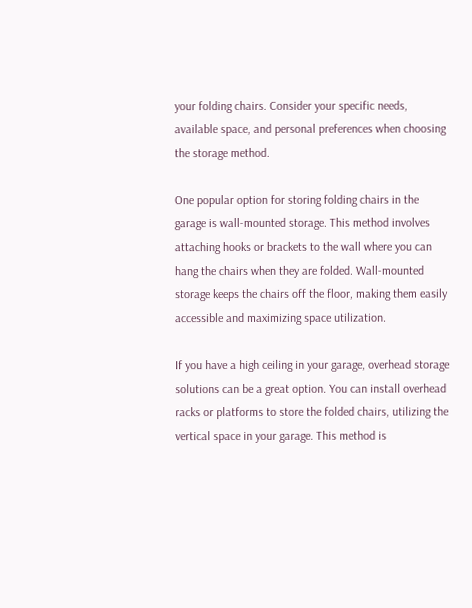your folding chairs. Consider your specific needs, available space, and personal preferences when choosing the storage method.

One popular option for storing folding chairs in the garage is wall-mounted storage. This method involves attaching hooks or brackets to the wall where you can hang the chairs when they are folded. Wall-mounted storage keeps the chairs off the floor, making them easily accessible and maximizing space utilization.

If you have a high ceiling in your garage, overhead storage solutions can be a great option. You can install overhead racks or platforms to store the folded chairs, utilizing the vertical space in your garage. This method is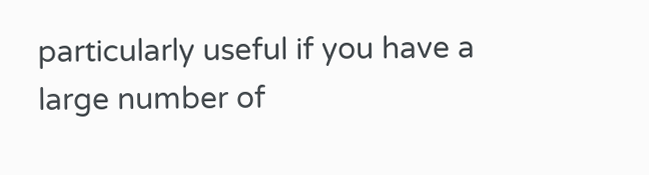particularly useful if you have a large number of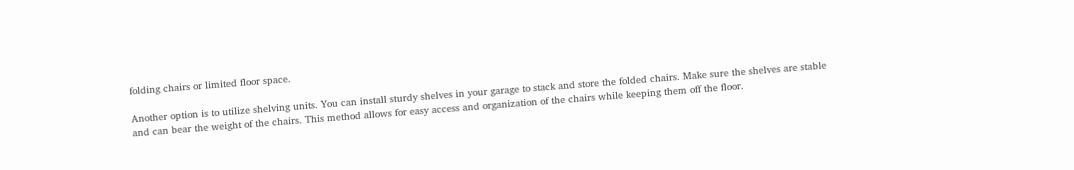folding chairs or limited floor space.

Another option is to utilize shelving units. You can install sturdy shelves in your garage to stack and store the folded chairs. Make sure the shelves are stable and can bear the weight of the chairs. This method allows for easy access and organization of the chairs while keeping them off the floor.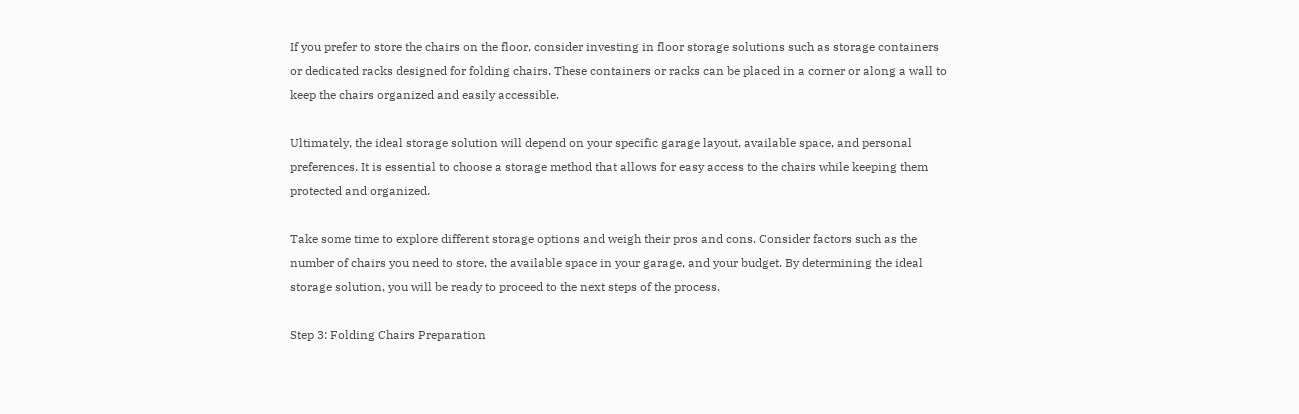If you prefer to store the chairs on the floor, consider investing in floor storage solutions such as storage containers or dedicated racks designed for folding chairs. These containers or racks can be placed in a corner or along a wall to keep the chairs organized and easily accessible.

Ultimately, the ideal storage solution will depend on your specific garage layout, available space, and personal preferences. It is essential to choose a storage method that allows for easy access to the chairs while keeping them protected and organized.

Take some time to explore different storage options and weigh their pros and cons. Consider factors such as the number of chairs you need to store, the available space in your garage, and your budget. By determining the ideal storage solution, you will be ready to proceed to the next steps of the process.

Step 3: Folding Chairs Preparation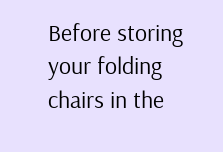Before storing your folding chairs in the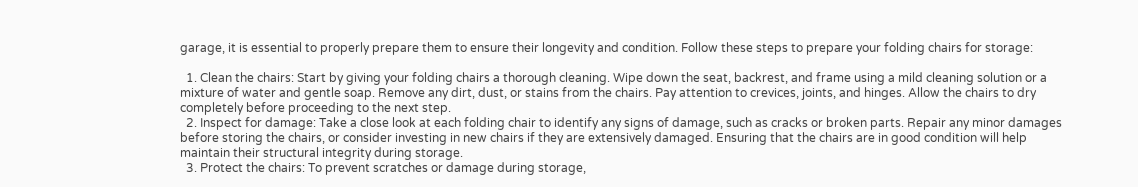garage, it is essential to properly prepare them to ensure their longevity and condition. Follow these steps to prepare your folding chairs for storage:

  1. Clean the chairs: Start by giving your folding chairs a thorough cleaning. Wipe down the seat, backrest, and frame using a mild cleaning solution or a mixture of water and gentle soap. Remove any dirt, dust, or stains from the chairs. Pay attention to crevices, joints, and hinges. Allow the chairs to dry completely before proceeding to the next step.
  2. Inspect for damage: Take a close look at each folding chair to identify any signs of damage, such as cracks or broken parts. Repair any minor damages before storing the chairs, or consider investing in new chairs if they are extensively damaged. Ensuring that the chairs are in good condition will help maintain their structural integrity during storage.
  3. Protect the chairs: To prevent scratches or damage during storage,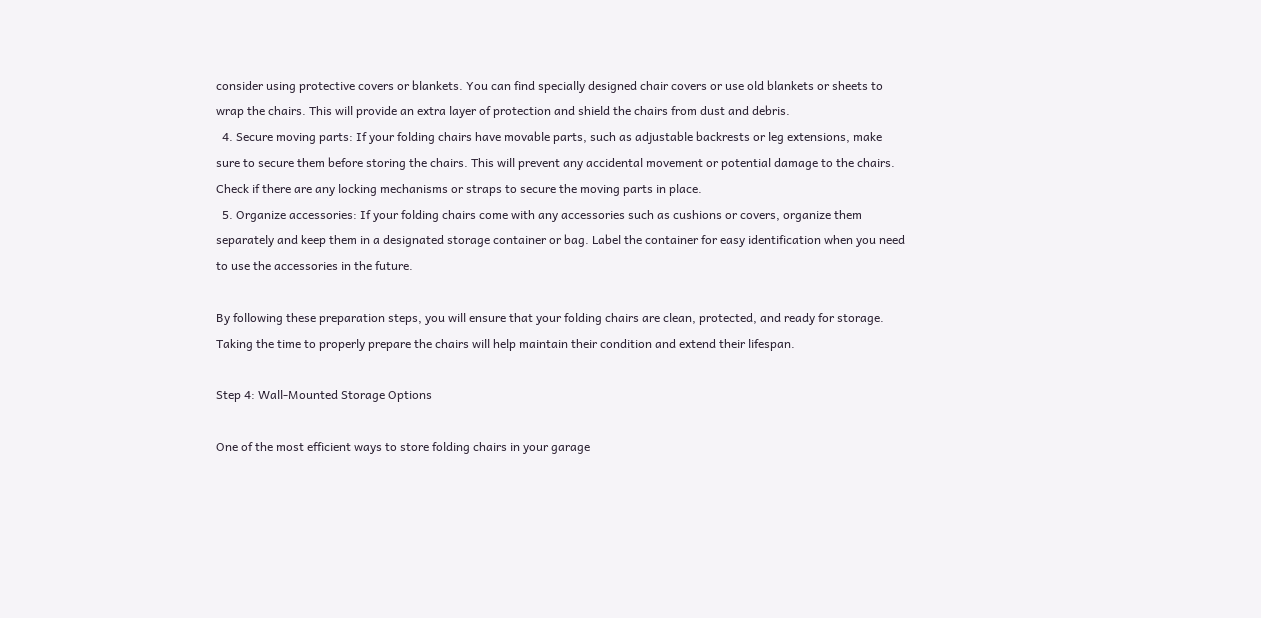consider using protective covers or blankets. You can find specially designed chair covers or use old blankets or sheets to wrap the chairs. This will provide an extra layer of protection and shield the chairs from dust and debris.
  4. Secure moving parts: If your folding chairs have movable parts, such as adjustable backrests or leg extensions, make sure to secure them before storing the chairs. This will prevent any accidental movement or potential damage to the chairs. Check if there are any locking mechanisms or straps to secure the moving parts in place.
  5. Organize accessories: If your folding chairs come with any accessories such as cushions or covers, organize them separately and keep them in a designated storage container or bag. Label the container for easy identification when you need to use the accessories in the future.

By following these preparation steps, you will ensure that your folding chairs are clean, protected, and ready for storage. Taking the time to properly prepare the chairs will help maintain their condition and extend their lifespan.

Step 4: Wall-Mounted Storage Options

One of the most efficient ways to store folding chairs in your garage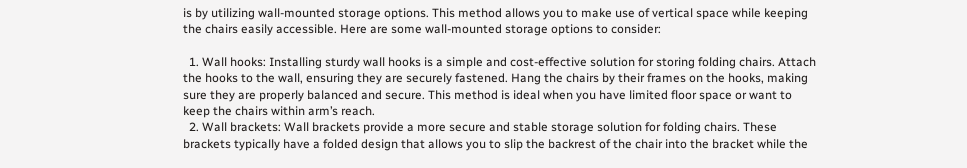is by utilizing wall-mounted storage options. This method allows you to make use of vertical space while keeping the chairs easily accessible. Here are some wall-mounted storage options to consider:

  1. Wall hooks: Installing sturdy wall hooks is a simple and cost-effective solution for storing folding chairs. Attach the hooks to the wall, ensuring they are securely fastened. Hang the chairs by their frames on the hooks, making sure they are properly balanced and secure. This method is ideal when you have limited floor space or want to keep the chairs within arm’s reach.
  2. Wall brackets: Wall brackets provide a more secure and stable storage solution for folding chairs. These brackets typically have a folded design that allows you to slip the backrest of the chair into the bracket while the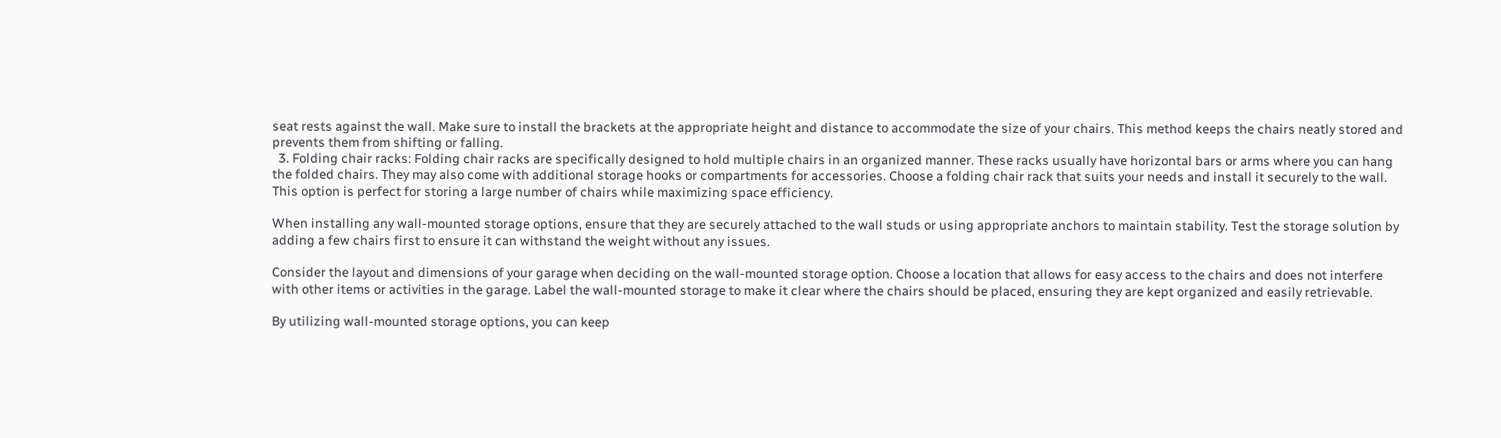seat rests against the wall. Make sure to install the brackets at the appropriate height and distance to accommodate the size of your chairs. This method keeps the chairs neatly stored and prevents them from shifting or falling.
  3. Folding chair racks: Folding chair racks are specifically designed to hold multiple chairs in an organized manner. These racks usually have horizontal bars or arms where you can hang the folded chairs. They may also come with additional storage hooks or compartments for accessories. Choose a folding chair rack that suits your needs and install it securely to the wall. This option is perfect for storing a large number of chairs while maximizing space efficiency.

When installing any wall-mounted storage options, ensure that they are securely attached to the wall studs or using appropriate anchors to maintain stability. Test the storage solution by adding a few chairs first to ensure it can withstand the weight without any issues.

Consider the layout and dimensions of your garage when deciding on the wall-mounted storage option. Choose a location that allows for easy access to the chairs and does not interfere with other items or activities in the garage. Label the wall-mounted storage to make it clear where the chairs should be placed, ensuring they are kept organized and easily retrievable.

By utilizing wall-mounted storage options, you can keep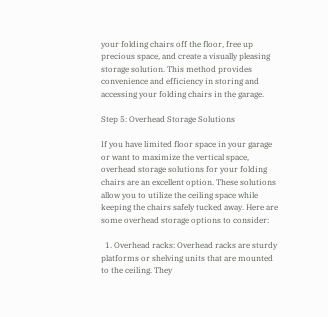your folding chairs off the floor, free up precious space, and create a visually pleasing storage solution. This method provides convenience and efficiency in storing and accessing your folding chairs in the garage.

Step 5: Overhead Storage Solutions

If you have limited floor space in your garage or want to maximize the vertical space, overhead storage solutions for your folding chairs are an excellent option. These solutions allow you to utilize the ceiling space while keeping the chairs safely tucked away. Here are some overhead storage options to consider:

  1. Overhead racks: Overhead racks are sturdy platforms or shelving units that are mounted to the ceiling. They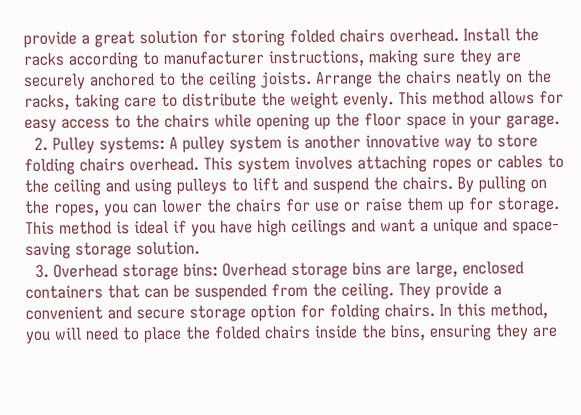provide a great solution for storing folded chairs overhead. Install the racks according to manufacturer instructions, making sure they are securely anchored to the ceiling joists. Arrange the chairs neatly on the racks, taking care to distribute the weight evenly. This method allows for easy access to the chairs while opening up the floor space in your garage.
  2. Pulley systems: A pulley system is another innovative way to store folding chairs overhead. This system involves attaching ropes or cables to the ceiling and using pulleys to lift and suspend the chairs. By pulling on the ropes, you can lower the chairs for use or raise them up for storage. This method is ideal if you have high ceilings and want a unique and space-saving storage solution.
  3. Overhead storage bins: Overhead storage bins are large, enclosed containers that can be suspended from the ceiling. They provide a convenient and secure storage option for folding chairs. In this method, you will need to place the folded chairs inside the bins, ensuring they are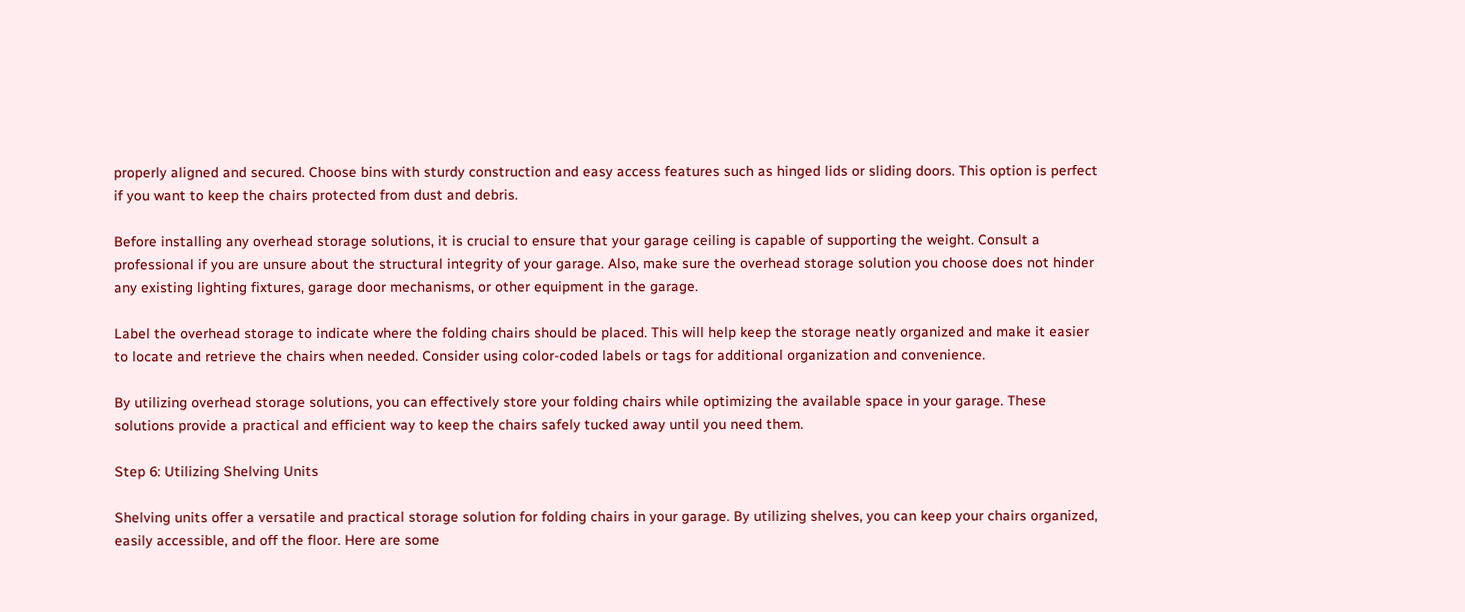properly aligned and secured. Choose bins with sturdy construction and easy access features such as hinged lids or sliding doors. This option is perfect if you want to keep the chairs protected from dust and debris.

Before installing any overhead storage solutions, it is crucial to ensure that your garage ceiling is capable of supporting the weight. Consult a professional if you are unsure about the structural integrity of your garage. Also, make sure the overhead storage solution you choose does not hinder any existing lighting fixtures, garage door mechanisms, or other equipment in the garage.

Label the overhead storage to indicate where the folding chairs should be placed. This will help keep the storage neatly organized and make it easier to locate and retrieve the chairs when needed. Consider using color-coded labels or tags for additional organization and convenience.

By utilizing overhead storage solutions, you can effectively store your folding chairs while optimizing the available space in your garage. These solutions provide a practical and efficient way to keep the chairs safely tucked away until you need them.

Step 6: Utilizing Shelving Units

Shelving units offer a versatile and practical storage solution for folding chairs in your garage. By utilizing shelves, you can keep your chairs organized, easily accessible, and off the floor. Here are some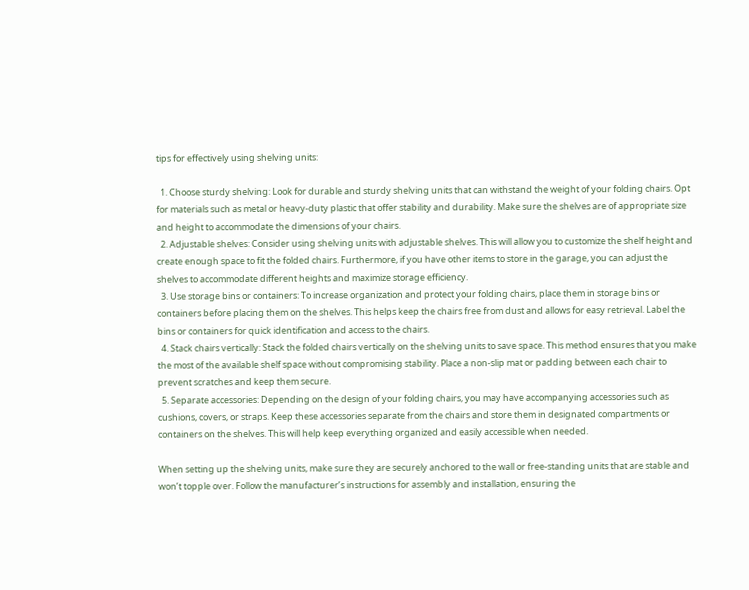tips for effectively using shelving units:

  1. Choose sturdy shelving: Look for durable and sturdy shelving units that can withstand the weight of your folding chairs. Opt for materials such as metal or heavy-duty plastic that offer stability and durability. Make sure the shelves are of appropriate size and height to accommodate the dimensions of your chairs.
  2. Adjustable shelves: Consider using shelving units with adjustable shelves. This will allow you to customize the shelf height and create enough space to fit the folded chairs. Furthermore, if you have other items to store in the garage, you can adjust the shelves to accommodate different heights and maximize storage efficiency.
  3. Use storage bins or containers: To increase organization and protect your folding chairs, place them in storage bins or containers before placing them on the shelves. This helps keep the chairs free from dust and allows for easy retrieval. Label the bins or containers for quick identification and access to the chairs.
  4. Stack chairs vertically: Stack the folded chairs vertically on the shelving units to save space. This method ensures that you make the most of the available shelf space without compromising stability. Place a non-slip mat or padding between each chair to prevent scratches and keep them secure.
  5. Separate accessories: Depending on the design of your folding chairs, you may have accompanying accessories such as cushions, covers, or straps. Keep these accessories separate from the chairs and store them in designated compartments or containers on the shelves. This will help keep everything organized and easily accessible when needed.

When setting up the shelving units, make sure they are securely anchored to the wall or free-standing units that are stable and won’t topple over. Follow the manufacturer’s instructions for assembly and installation, ensuring the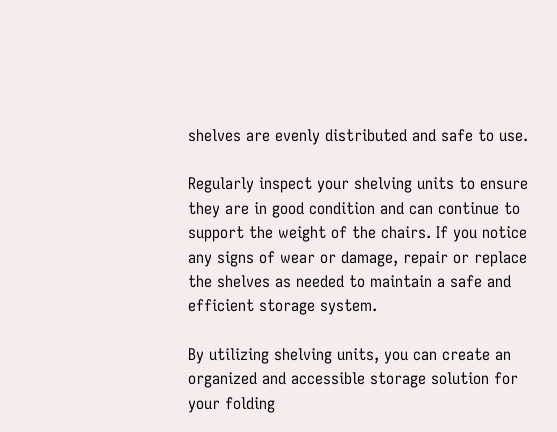shelves are evenly distributed and safe to use.

Regularly inspect your shelving units to ensure they are in good condition and can continue to support the weight of the chairs. If you notice any signs of wear or damage, repair or replace the shelves as needed to maintain a safe and efficient storage system.

By utilizing shelving units, you can create an organized and accessible storage solution for your folding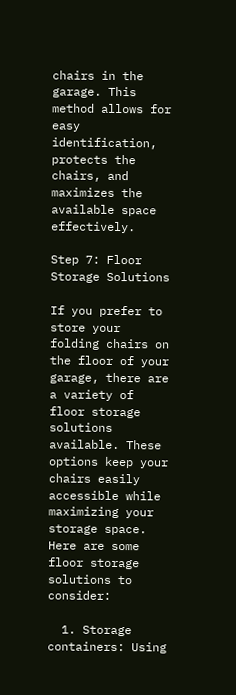chairs in the garage. This method allows for easy identification, protects the chairs, and maximizes the available space effectively.

Step 7: Floor Storage Solutions

If you prefer to store your folding chairs on the floor of your garage, there are a variety of floor storage solutions available. These options keep your chairs easily accessible while maximizing your storage space. Here are some floor storage solutions to consider:

  1. Storage containers: Using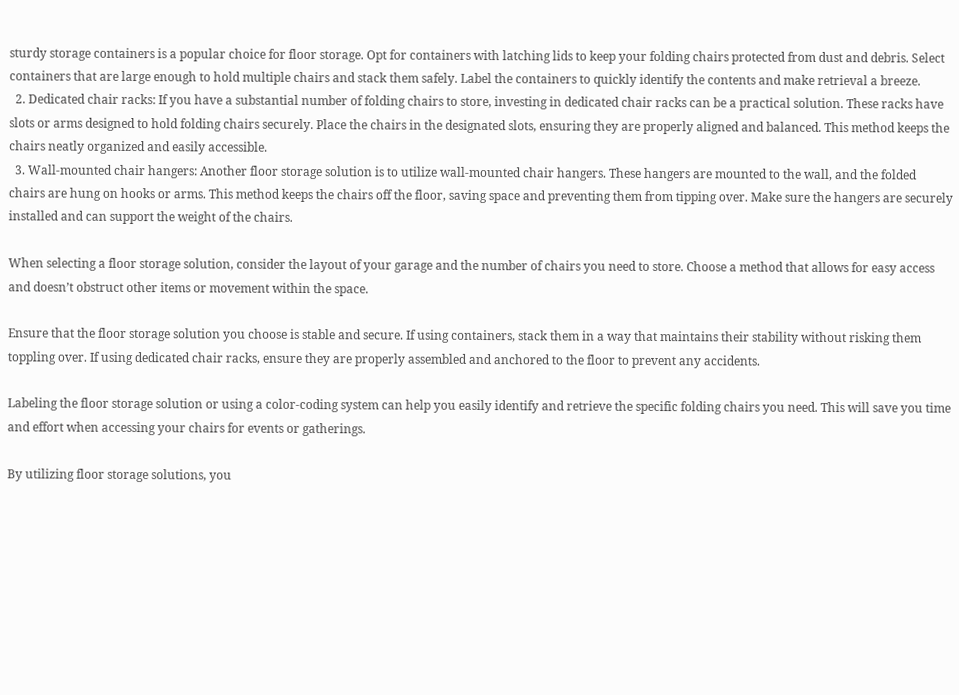sturdy storage containers is a popular choice for floor storage. Opt for containers with latching lids to keep your folding chairs protected from dust and debris. Select containers that are large enough to hold multiple chairs and stack them safely. Label the containers to quickly identify the contents and make retrieval a breeze.
  2. Dedicated chair racks: If you have a substantial number of folding chairs to store, investing in dedicated chair racks can be a practical solution. These racks have slots or arms designed to hold folding chairs securely. Place the chairs in the designated slots, ensuring they are properly aligned and balanced. This method keeps the chairs neatly organized and easily accessible.
  3. Wall-mounted chair hangers: Another floor storage solution is to utilize wall-mounted chair hangers. These hangers are mounted to the wall, and the folded chairs are hung on hooks or arms. This method keeps the chairs off the floor, saving space and preventing them from tipping over. Make sure the hangers are securely installed and can support the weight of the chairs.

When selecting a floor storage solution, consider the layout of your garage and the number of chairs you need to store. Choose a method that allows for easy access and doesn’t obstruct other items or movement within the space.

Ensure that the floor storage solution you choose is stable and secure. If using containers, stack them in a way that maintains their stability without risking them toppling over. If using dedicated chair racks, ensure they are properly assembled and anchored to the floor to prevent any accidents.

Labeling the floor storage solution or using a color-coding system can help you easily identify and retrieve the specific folding chairs you need. This will save you time and effort when accessing your chairs for events or gatherings.

By utilizing floor storage solutions, you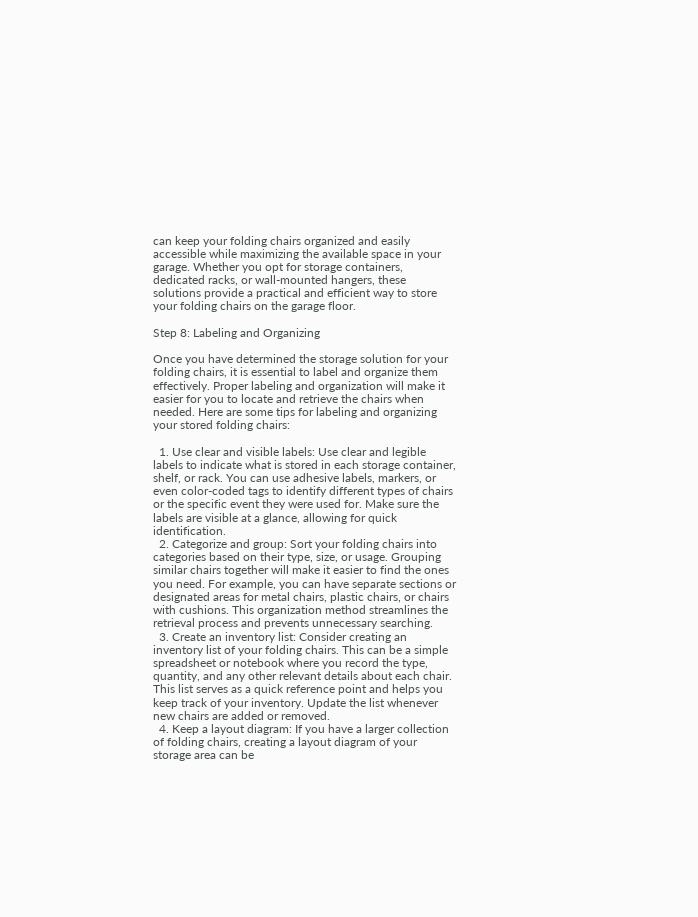can keep your folding chairs organized and easily accessible while maximizing the available space in your garage. Whether you opt for storage containers, dedicated racks, or wall-mounted hangers, these solutions provide a practical and efficient way to store your folding chairs on the garage floor.

Step 8: Labeling and Organizing

Once you have determined the storage solution for your folding chairs, it is essential to label and organize them effectively. Proper labeling and organization will make it easier for you to locate and retrieve the chairs when needed. Here are some tips for labeling and organizing your stored folding chairs:

  1. Use clear and visible labels: Use clear and legible labels to indicate what is stored in each storage container, shelf, or rack. You can use adhesive labels, markers, or even color-coded tags to identify different types of chairs or the specific event they were used for. Make sure the labels are visible at a glance, allowing for quick identification.
  2. Categorize and group: Sort your folding chairs into categories based on their type, size, or usage. Grouping similar chairs together will make it easier to find the ones you need. For example, you can have separate sections or designated areas for metal chairs, plastic chairs, or chairs with cushions. This organization method streamlines the retrieval process and prevents unnecessary searching.
  3. Create an inventory list: Consider creating an inventory list of your folding chairs. This can be a simple spreadsheet or notebook where you record the type, quantity, and any other relevant details about each chair. This list serves as a quick reference point and helps you keep track of your inventory. Update the list whenever new chairs are added or removed.
  4. Keep a layout diagram: If you have a larger collection of folding chairs, creating a layout diagram of your storage area can be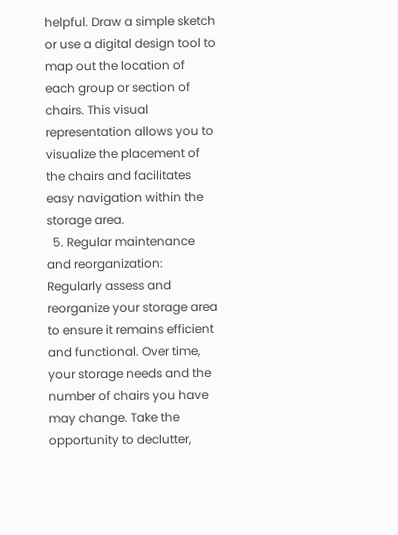helpful. Draw a simple sketch or use a digital design tool to map out the location of each group or section of chairs. This visual representation allows you to visualize the placement of the chairs and facilitates easy navigation within the storage area.
  5. Regular maintenance and reorganization: Regularly assess and reorganize your storage area to ensure it remains efficient and functional. Over time, your storage needs and the number of chairs you have may change. Take the opportunity to declutter,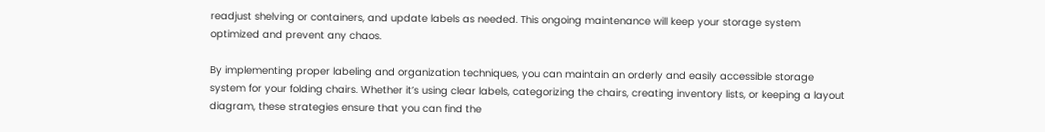readjust shelving or containers, and update labels as needed. This ongoing maintenance will keep your storage system optimized and prevent any chaos.

By implementing proper labeling and organization techniques, you can maintain an orderly and easily accessible storage system for your folding chairs. Whether it’s using clear labels, categorizing the chairs, creating inventory lists, or keeping a layout diagram, these strategies ensure that you can find the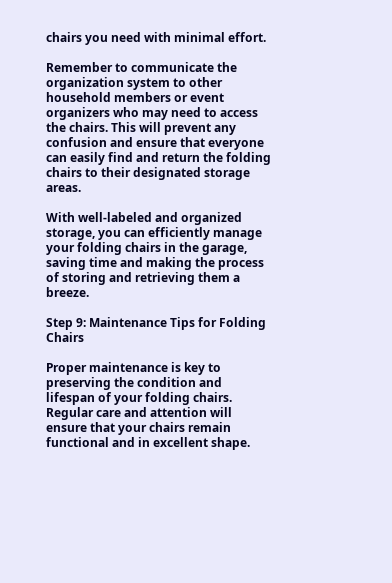chairs you need with minimal effort.

Remember to communicate the organization system to other household members or event organizers who may need to access the chairs. This will prevent any confusion and ensure that everyone can easily find and return the folding chairs to their designated storage areas.

With well-labeled and organized storage, you can efficiently manage your folding chairs in the garage, saving time and making the process of storing and retrieving them a breeze.

Step 9: Maintenance Tips for Folding Chairs

Proper maintenance is key to preserving the condition and lifespan of your folding chairs. Regular care and attention will ensure that your chairs remain functional and in excellent shape.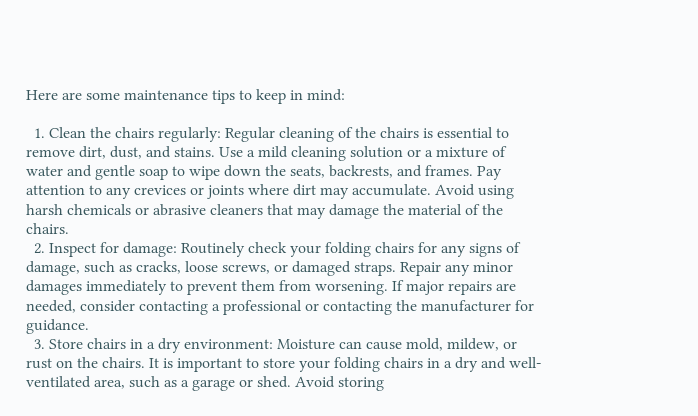Here are some maintenance tips to keep in mind:

  1. Clean the chairs regularly: Regular cleaning of the chairs is essential to remove dirt, dust, and stains. Use a mild cleaning solution or a mixture of water and gentle soap to wipe down the seats, backrests, and frames. Pay attention to any crevices or joints where dirt may accumulate. Avoid using harsh chemicals or abrasive cleaners that may damage the material of the chairs.
  2. Inspect for damage: Routinely check your folding chairs for any signs of damage, such as cracks, loose screws, or damaged straps. Repair any minor damages immediately to prevent them from worsening. If major repairs are needed, consider contacting a professional or contacting the manufacturer for guidance.
  3. Store chairs in a dry environment: Moisture can cause mold, mildew, or rust on the chairs. It is important to store your folding chairs in a dry and well-ventilated area, such as a garage or shed. Avoid storing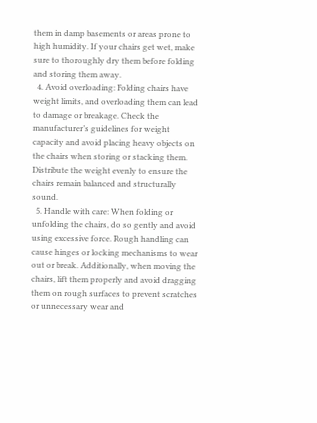them in damp basements or areas prone to high humidity. If your chairs get wet, make sure to thoroughly dry them before folding and storing them away.
  4. Avoid overloading: Folding chairs have weight limits, and overloading them can lead to damage or breakage. Check the manufacturer’s guidelines for weight capacity and avoid placing heavy objects on the chairs when storing or stacking them. Distribute the weight evenly to ensure the chairs remain balanced and structurally sound.
  5. Handle with care: When folding or unfolding the chairs, do so gently and avoid using excessive force. Rough handling can cause hinges or locking mechanisms to wear out or break. Additionally, when moving the chairs, lift them properly and avoid dragging them on rough surfaces to prevent scratches or unnecessary wear and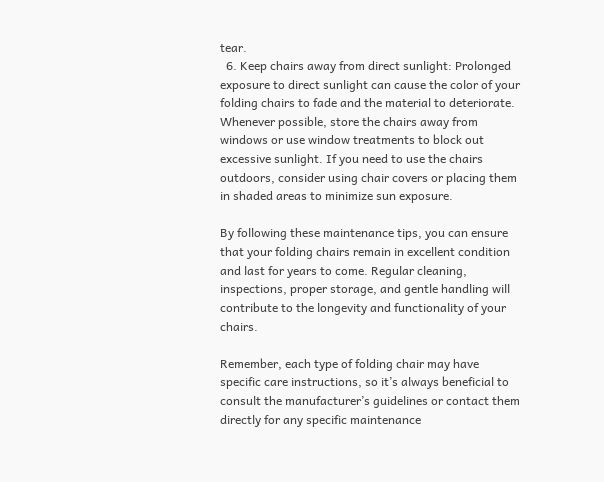tear.
  6. Keep chairs away from direct sunlight: Prolonged exposure to direct sunlight can cause the color of your folding chairs to fade and the material to deteriorate. Whenever possible, store the chairs away from windows or use window treatments to block out excessive sunlight. If you need to use the chairs outdoors, consider using chair covers or placing them in shaded areas to minimize sun exposure.

By following these maintenance tips, you can ensure that your folding chairs remain in excellent condition and last for years to come. Regular cleaning, inspections, proper storage, and gentle handling will contribute to the longevity and functionality of your chairs.

Remember, each type of folding chair may have specific care instructions, so it’s always beneficial to consult the manufacturer’s guidelines or contact them directly for any specific maintenance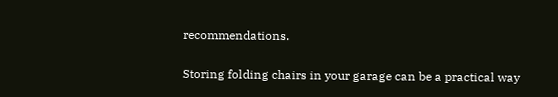recommendations.


Storing folding chairs in your garage can be a practical way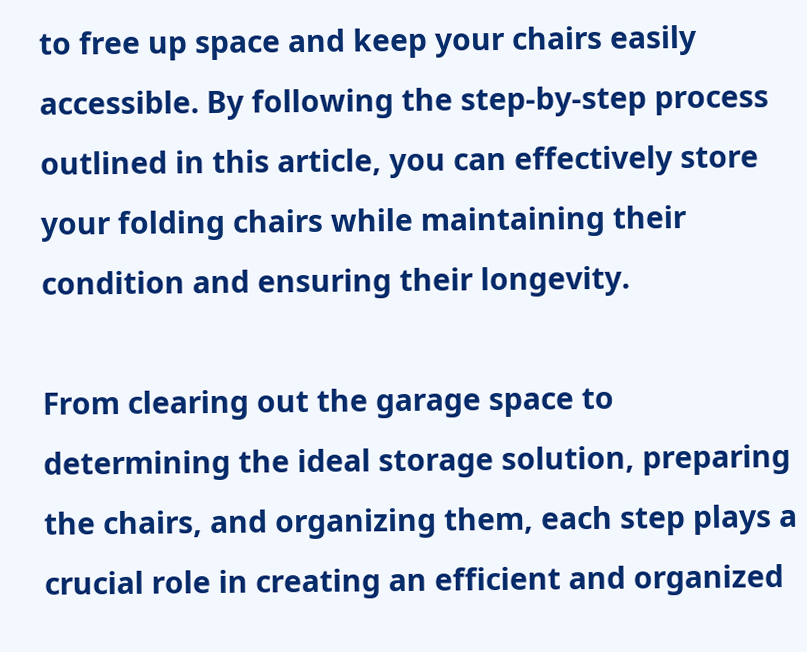to free up space and keep your chairs easily accessible. By following the step-by-step process outlined in this article, you can effectively store your folding chairs while maintaining their condition and ensuring their longevity.

From clearing out the garage space to determining the ideal storage solution, preparing the chairs, and organizing them, each step plays a crucial role in creating an efficient and organized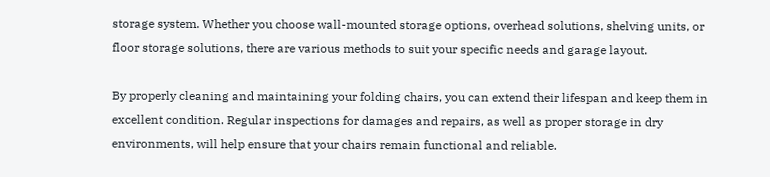storage system. Whether you choose wall-mounted storage options, overhead solutions, shelving units, or floor storage solutions, there are various methods to suit your specific needs and garage layout.

By properly cleaning and maintaining your folding chairs, you can extend their lifespan and keep them in excellent condition. Regular inspections for damages and repairs, as well as proper storage in dry environments, will help ensure that your chairs remain functional and reliable.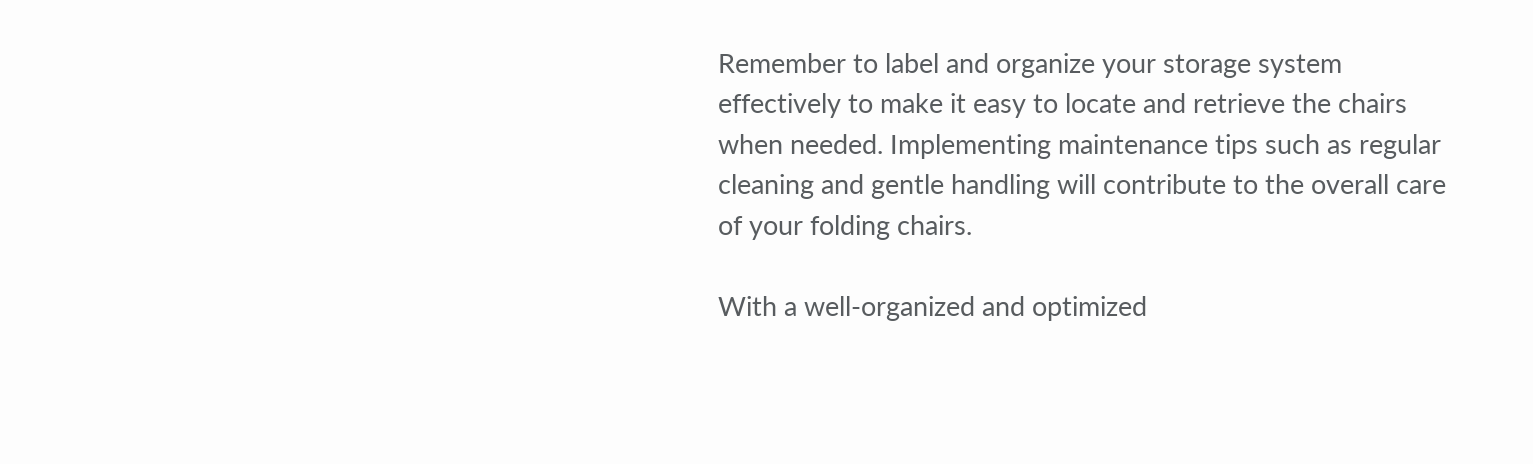Remember to label and organize your storage system effectively to make it easy to locate and retrieve the chairs when needed. Implementing maintenance tips such as regular cleaning and gentle handling will contribute to the overall care of your folding chairs.

With a well-organized and optimized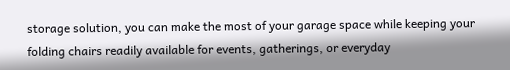storage solution, you can make the most of your garage space while keeping your folding chairs readily available for events, gatherings, or everyday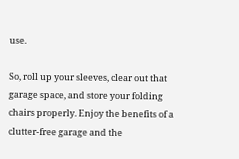use.

So, roll up your sleeves, clear out that garage space, and store your folding chairs properly. Enjoy the benefits of a clutter-free garage and the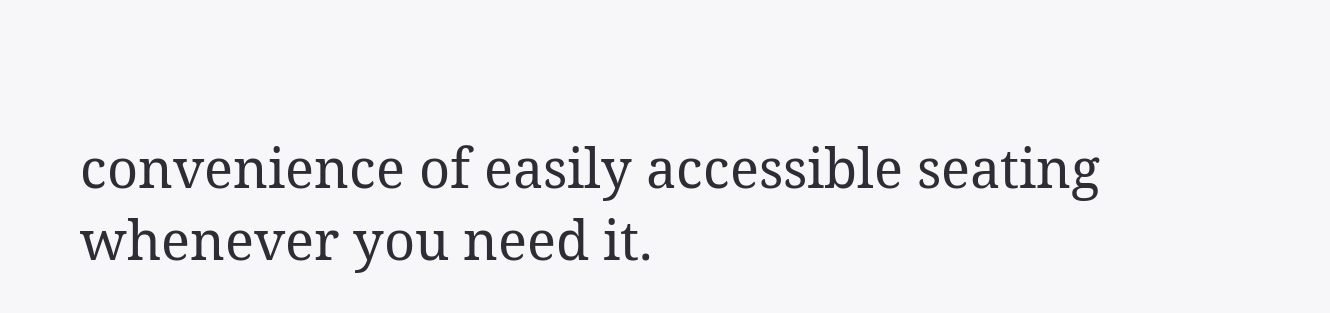convenience of easily accessible seating whenever you need it.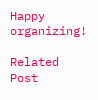Happy organizing!

Related Post